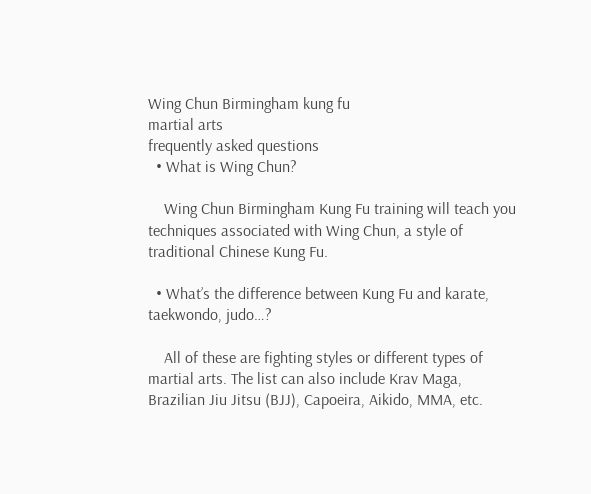Wing Chun Birmingham kung fu
martial arts
frequently asked questions
  • What is Wing Chun?

    Wing Chun Birmingham Kung Fu training will teach you techniques associated with Wing Chun, a style of traditional Chinese Kung Fu.

  • What’s the difference between Kung Fu and karate, taekwondo, judo…?

    All of these are fighting styles or different types of martial arts. The list can also include Krav Maga, Brazilian Jiu Jitsu (BJJ), Capoeira, Aikido, MMA, etc.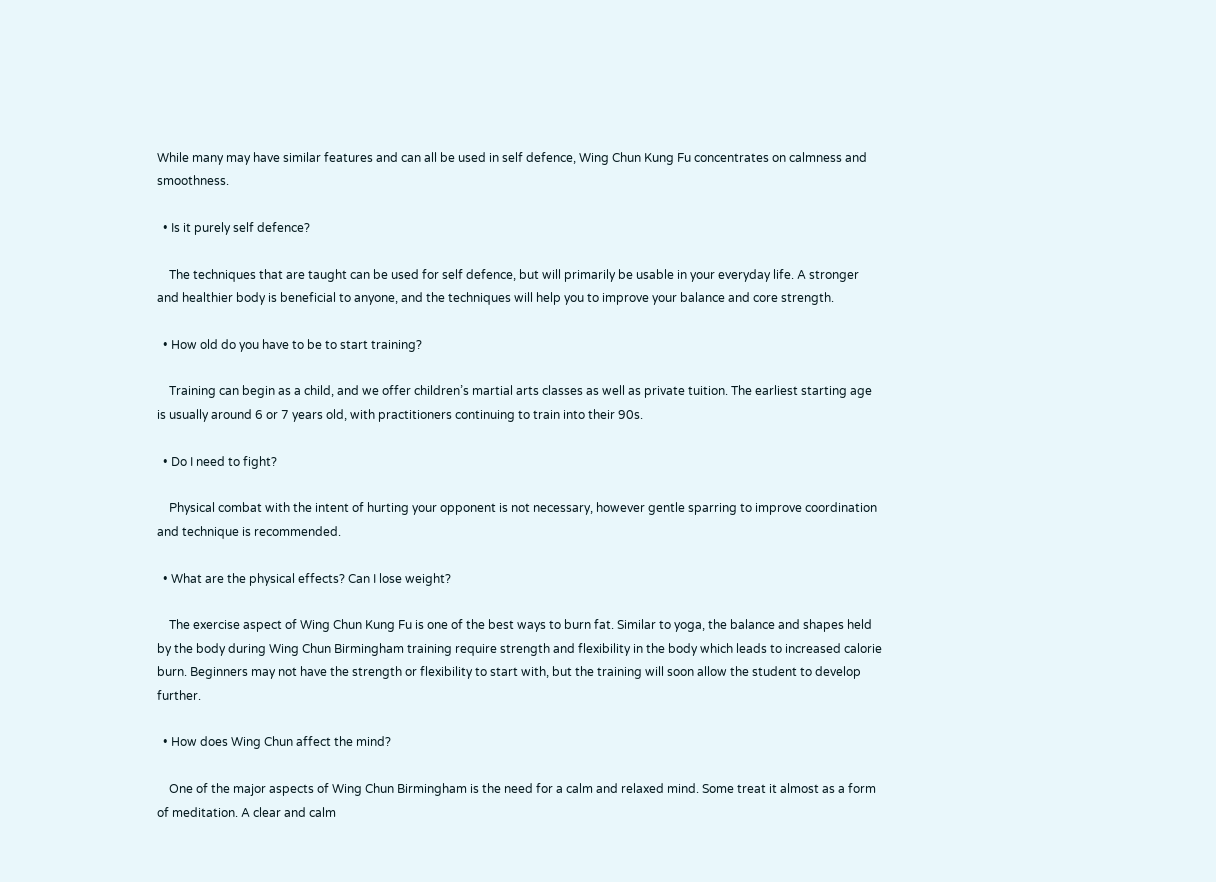While many may have similar features and can all be used in self defence, Wing Chun Kung Fu concentrates on calmness and smoothness.

  • Is it purely self defence?

    The techniques that are taught can be used for self defence, but will primarily be usable in your everyday life. A stronger and healthier body is beneficial to anyone, and the techniques will help you to improve your balance and core strength.

  • How old do you have to be to start training?

    Training can begin as a child, and we offer children’s martial arts classes as well as private tuition. The earliest starting age is usually around 6 or 7 years old, with practitioners continuing to train into their 90s.

  • Do I need to fight?

    Physical combat with the intent of hurting your opponent is not necessary, however gentle sparring to improve coordination and technique is recommended.

  • What are the physical effects? Can I lose weight?

    The exercise aspect of Wing Chun Kung Fu is one of the best ways to burn fat. Similar to yoga, the balance and shapes held by the body during Wing Chun Birmingham training require strength and flexibility in the body which leads to increased calorie burn. Beginners may not have the strength or flexibility to start with, but the training will soon allow the student to develop further.

  • How does Wing Chun affect the mind?

    One of the major aspects of Wing Chun Birmingham is the need for a calm and relaxed mind. Some treat it almost as a form of meditation. A clear and calm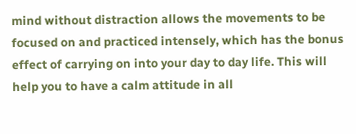mind without distraction allows the movements to be focused on and practiced intensely, which has the bonus effect of carrying on into your day to day life. This will help you to have a calm attitude in all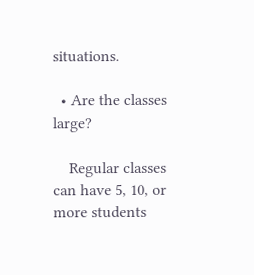situations.

  • Are the classes large?

    Regular classes can have 5, 10, or more students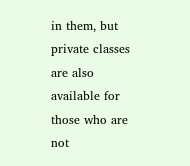in them, but private classes are also available for those who are not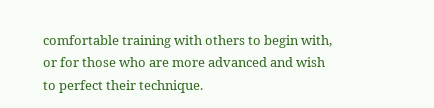comfortable training with others to begin with, or for those who are more advanced and wish to perfect their technique.